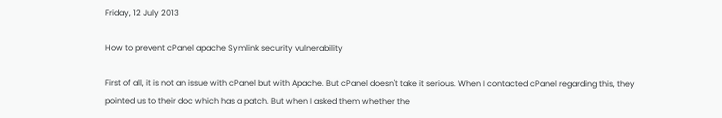Friday, 12 July 2013

How to prevent cPanel apache Symlink security vulnerability

First of all, it is not an issue with cPanel but with Apache. But cPanel doesn't take it serious. When I contacted cPanel regarding this, they pointed us to their doc which has a patch. But when I asked them whether the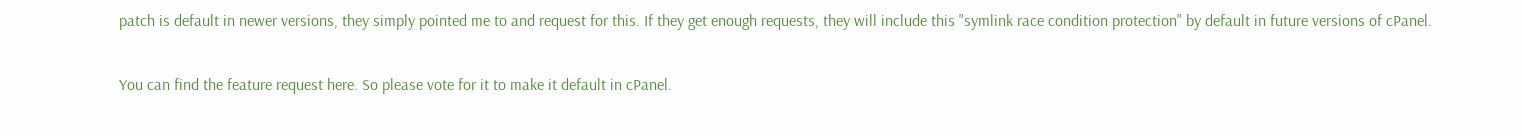patch is default in newer versions, they simply pointed me to and request for this. If they get enough requests, they will include this "symlink race condition protection" by default in future versions of cPanel.

You can find the feature request here. So please vote for it to make it default in cPanel.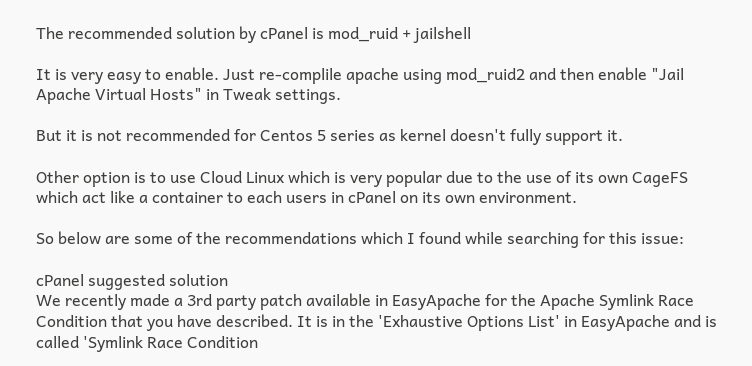The recommended solution by cPanel is mod_ruid + jailshell

It is very easy to enable. Just re-complile apache using mod_ruid2 and then enable "Jail Apache Virtual Hosts" in Tweak settings.

But it is not recommended for Centos 5 series as kernel doesn't fully support it.

Other option is to use Cloud Linux which is very popular due to the use of its own CageFS which act like a container to each users in cPanel on its own environment.

So below are some of the recommendations which I found while searching for this issue:

cPanel suggested solution
We recently made a 3rd party patch available in EasyApache for the Apache Symlink Race Condition that you have described. It is in the 'Exhaustive Options List' in EasyApache and is called 'Symlink Race Condition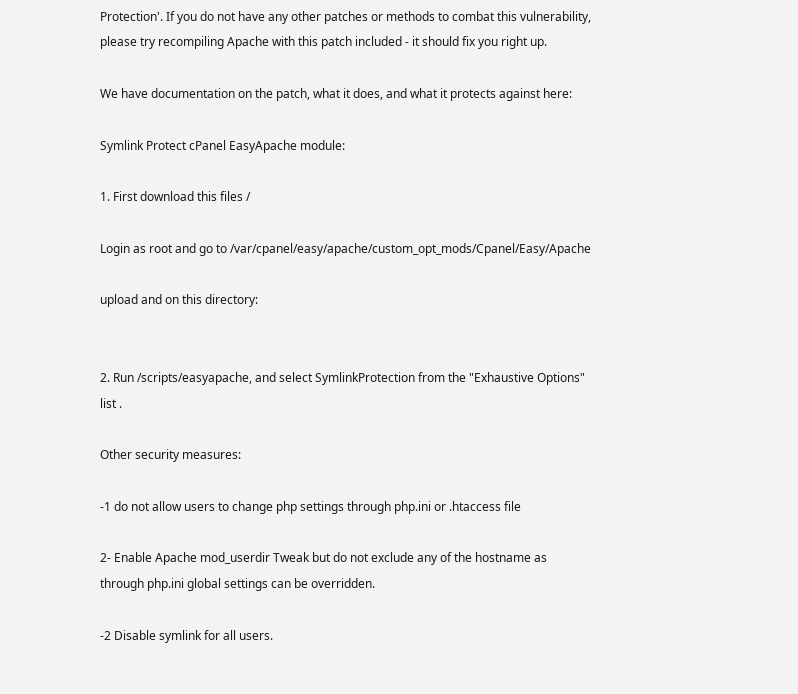Protection'. If you do not have any other patches or methods to combat this vulnerability, please try recompiling Apache with this patch included - it should fix you right up.

We have documentation on the patch, what it does, and what it protects against here:

Symlink Protect cPanel EasyApache module:

1. First download this files /

Login as root and go to /var/cpanel/easy/apache/custom_opt_mods/Cpanel/Easy/Apache

upload and on this directory:


2. Run /scripts/easyapache, and select SymlinkProtection from the "Exhaustive Options" list .

Other security measures:

-1 do not allow users to change php settings through php.ini or .htaccess file

2- Enable Apache mod_userdir Tweak but do not exclude any of the hostname as through php.ini global settings can be overridden.

-2 Disable symlink for all users.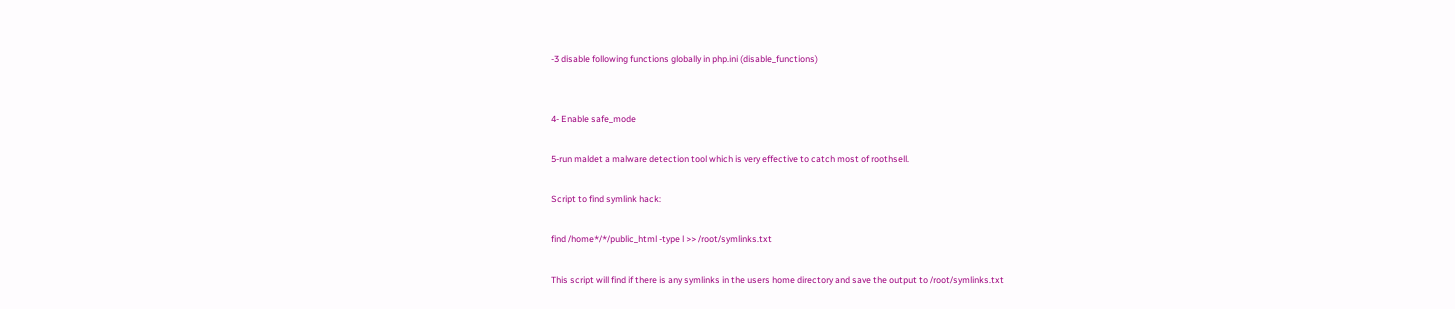-3 disable following functions globally in php.ini (disable_functions)


4- Enable safe_mode

5-run maldet a malware detection tool which is very effective to catch most of roothsell.

Script to find symlink hack:

find /home*/*/public_html -type l >> /root/symlinks.txt

This script will find if there is any symlinks in the users home directory and save the output to /root/symlinks.txt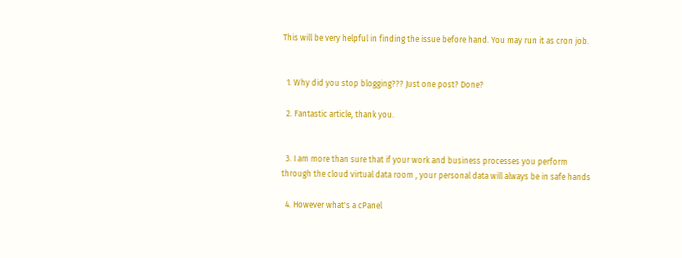This will be very helpful in finding the issue before hand. You may run it as cron job.


  1. Why did you stop blogging??? Just one post? Done?

  2. Fantastic article, thank you.


  3. I am more than sure that if your work and business processes you perform through the cloud virtual data room , your personal data will always be in safe hands

  4. However what's a cPanel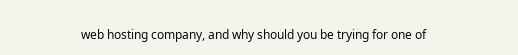web hosting company, and why should you be trying for one of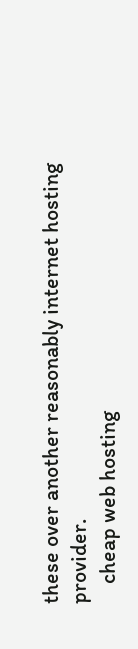these over another reasonably internet hosting provider.
    cheap web hosting